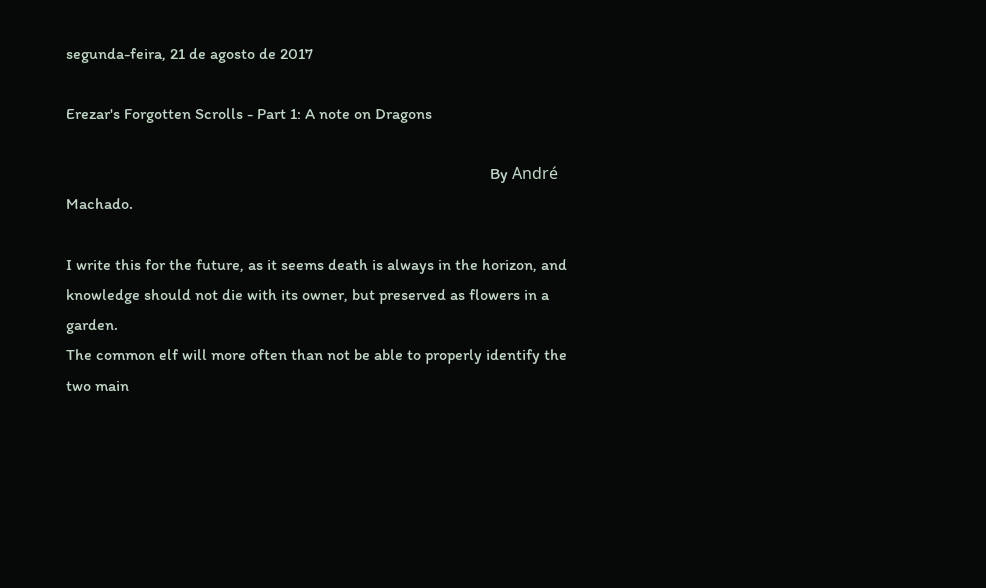segunda-feira, 21 de agosto de 2017

Erezar's Forgotten Scrolls - Part 1: A note on Dragons

                                                                                                          By André Machado.

I write this for the future, as it seems death is always in the horizon, and knowledge should not die with its owner, but preserved as flowers in a garden.
The common elf will more often than not be able to properly identify the two main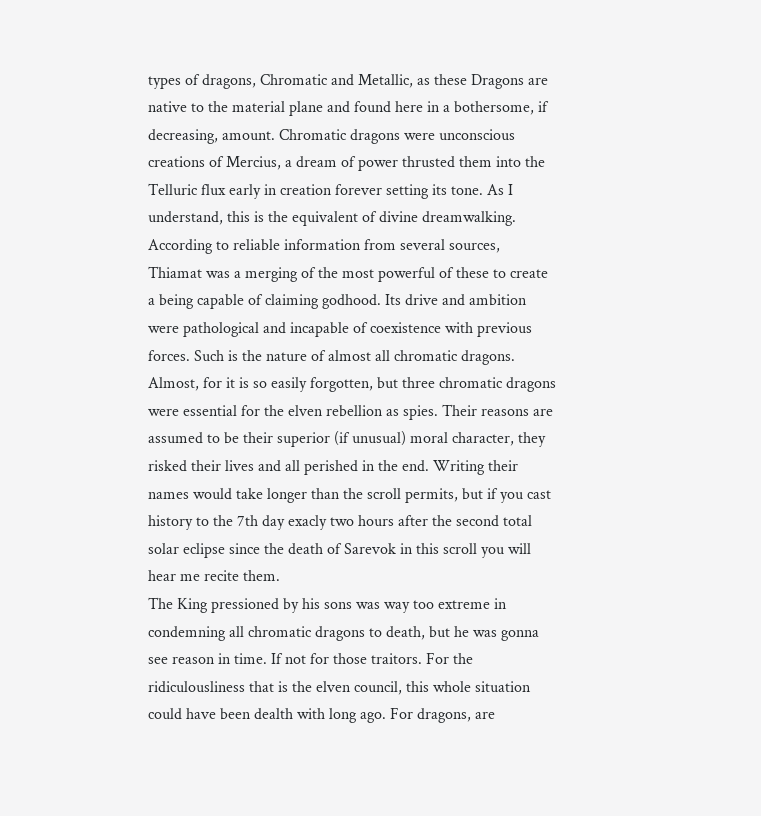types of dragons, Chromatic and Metallic, as these Dragons are native to the material plane and found here in a bothersome, if decreasing, amount. Chromatic dragons were unconscious creations of Mercius, a dream of power thrusted them into the Telluric flux early in creation forever setting its tone. As I understand, this is the equivalent of divine dreamwalking.
According to reliable information from several sources, Thiamat was a merging of the most powerful of these to create a being capable of claiming godhood. Its drive and ambition were pathological and incapable of coexistence with previous forces. Such is the nature of almost all chromatic dragons. Almost, for it is so easily forgotten, but three chromatic dragons were essential for the elven rebellion as spies. Their reasons are assumed to be their superior (if unusual) moral character, they risked their lives and all perished in the end. Writing their names would take longer than the scroll permits, but if you cast history to the 7th day exacly two hours after the second total solar eclipse since the death of Sarevok in this scroll you will hear me recite them.
The King pressioned by his sons was way too extreme in condemning all chromatic dragons to death, but he was gonna see reason in time. If not for those traitors. For the ridiculousliness that is the elven council, this whole situation could have been dealth with long ago. For dragons, are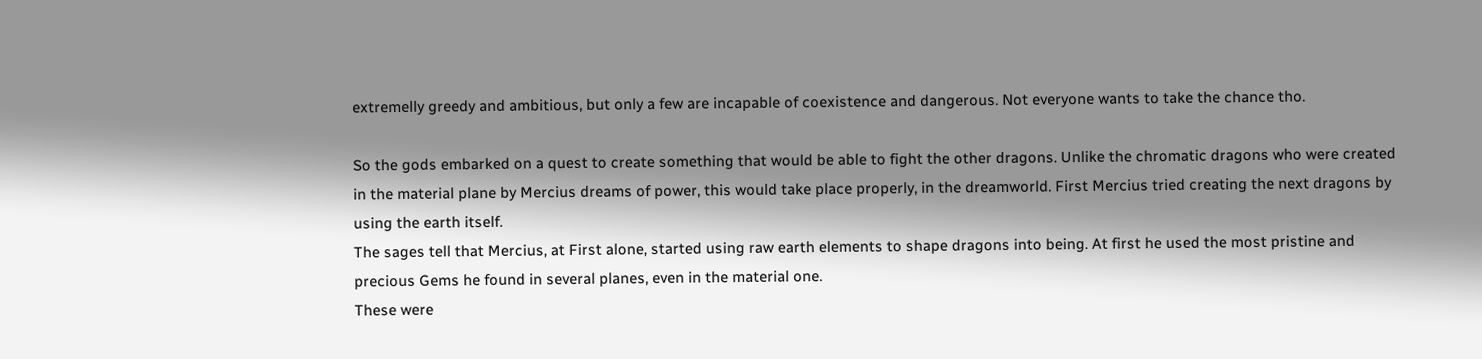extremelly greedy and ambitious, but only a few are incapable of coexistence and dangerous. Not everyone wants to take the chance tho.

So the gods embarked on a quest to create something that would be able to fight the other dragons. Unlike the chromatic dragons who were created in the material plane by Mercius dreams of power, this would take place properly, in the dreamworld. First Mercius tried creating the next dragons by using the earth itself.
The sages tell that Mercius, at First alone, started using raw earth elements to shape dragons into being. At first he used the most pristine and precious Gems he found in several planes, even in the material one.
These were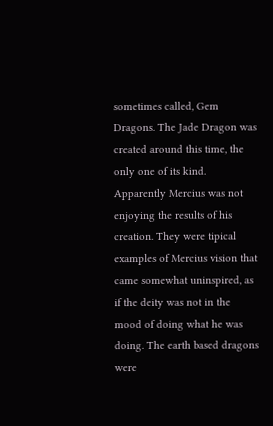sometimes called, Gem Dragons. The Jade Dragon was created around this time, the only one of its kind. Apparently Mercius was not enjoying the results of his creation. They were tipical examples of Mercius vision that came somewhat uninspired, as if the deity was not in the mood of doing what he was doing. The earth based dragons were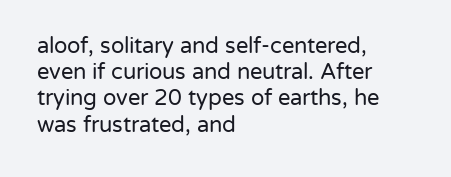aloof, solitary and self-centered, even if curious and neutral. After trying over 20 types of earths, he was frustrated, and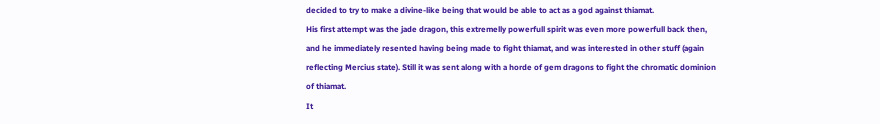decided to try to make a divine-like being that would be able to act as a god against thiamat.
His first attempt was the jade dragon, this extremelly powerfull spirit was even more powerfull back then, and he immediately resented having being made to fight thiamat, and was interested in other stuff (again reflecting Mercius state). Still it was sent along with a horde of gem dragons to fight the chromatic dominion of thiamat.
It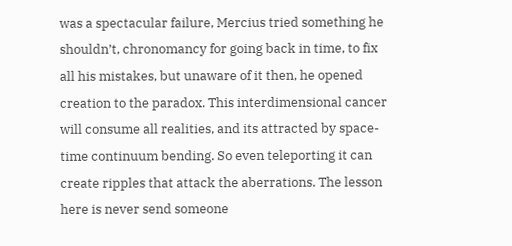was a spectacular failure, Mercius tried something he shouldn’t, chronomancy for going back in time, to fix all his mistakes, but unaware of it then, he opened creation to the paradox. This interdimensional cancer will consume all realities, and its attracted by space-time continuum bending. So even teleporting it can create ripples that attack the aberrations. The lesson here is never send someone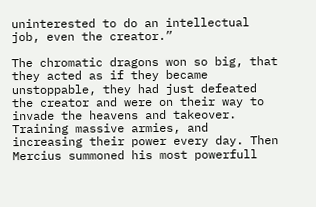uninterested to do an intellectual job, even the creator.”

The chromatic dragons won so big, that they acted as if they became unstoppable, they had just defeated the creator and were on their way to invade the heavens and takeover. Training massive armies, and increasing their power every day. Then Mercius summoned his most powerfull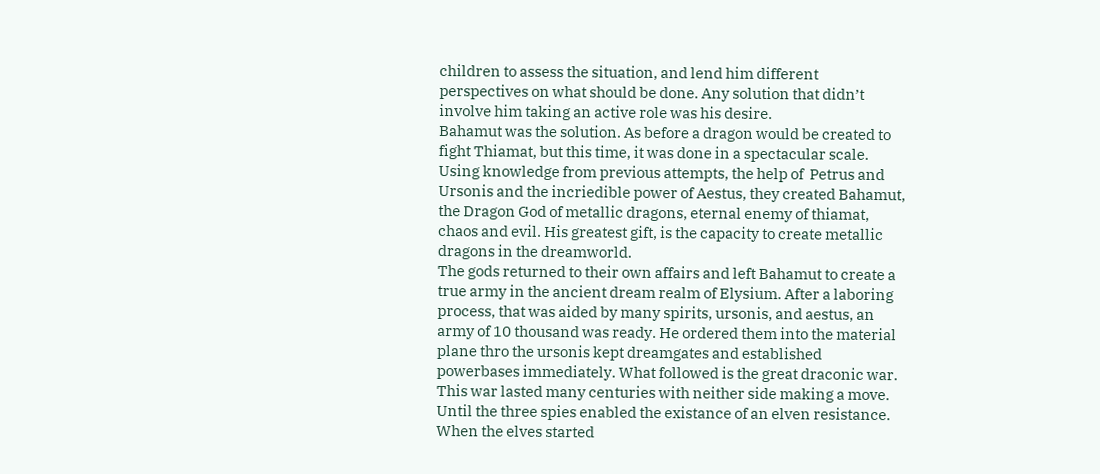children to assess the situation, and lend him different perspectives on what should be done. Any solution that didn’t involve him taking an active role was his desire.
Bahamut was the solution. As before a dragon would be created to fight Thiamat, but this time, it was done in a spectacular scale. Using knowledge from previous attempts, the help of  Petrus and Ursonis and the incriedible power of Aestus, they created Bahamut, the Dragon God of metallic dragons, eternal enemy of thiamat, chaos and evil. His greatest gift, is the capacity to create metallic dragons in the dreamworld.
The gods returned to their own affairs and left Bahamut to create a true army in the ancient dream realm of Elysium. After a laboring process, that was aided by many spirits, ursonis, and aestus, an army of 10 thousand was ready. He ordered them into the material plane thro the ursonis kept dreamgates and established powerbases immediately. What followed is the great draconic war.
This war lasted many centuries with neither side making a move. Until the three spies enabled the existance of an elven resistance. When the elves started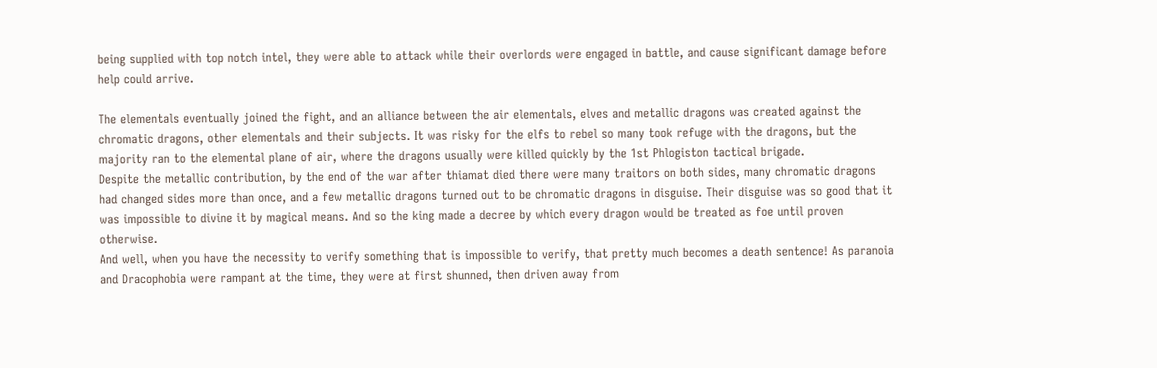being supplied with top notch intel, they were able to attack while their overlords were engaged in battle, and cause significant damage before help could arrive.

The elementals eventually joined the fight, and an alliance between the air elementals, elves and metallic dragons was created against the chromatic dragons, other elementals and their subjects. It was risky for the elfs to rebel so many took refuge with the dragons, but the majority ran to the elemental plane of air, where the dragons usually were killed quickly by the 1st Phlogiston tactical brigade.
Despite the metallic contribution, by the end of the war after thiamat died there were many traitors on both sides, many chromatic dragons had changed sides more than once, and a few metallic dragons turned out to be chromatic dragons in disguise. Their disguise was so good that it was impossible to divine it by magical means. And so the king made a decree by which every dragon would be treated as foe until proven otherwise.
And well, when you have the necessity to verify something that is impossible to verify, that pretty much becomes a death sentence! As paranoia and Dracophobia were rampant at the time, they were at first shunned, then driven away from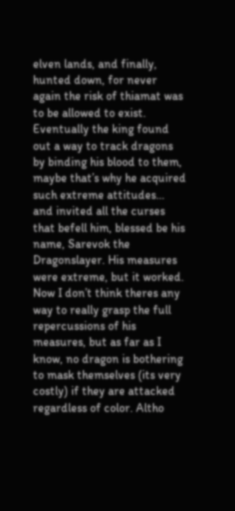elven lands, and finally, hunted down, for never again the risk of thiamat was to be allowed to exist.
Eventually the king found out a way to track dragons by binding his blood to them, maybe that’s why he acquired such extreme attitudes… and invited all the curses that befell him, blessed be his name, Sarevok the Dragonslayer. His measures were extreme, but it worked.
Now I don’t think theres any way to really grasp the full repercussions of his measures, but as far as I know, no dragon is bothering to mask themselves (its very costly) if they are attacked regardless of color. Altho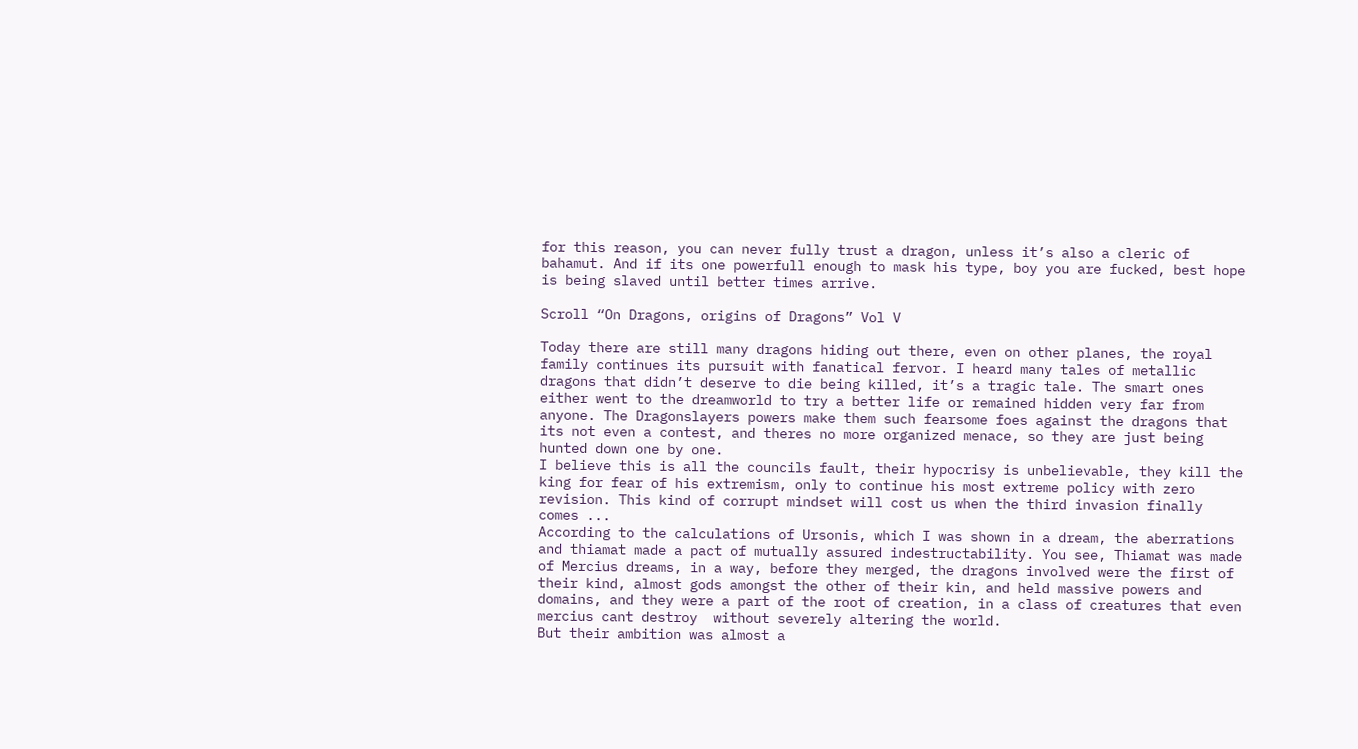for this reason, you can never fully trust a dragon, unless it’s also a cleric of bahamut. And if its one powerfull enough to mask his type, boy you are fucked, best hope is being slaved until better times arrive.

Scroll “On Dragons, origins of Dragons” Vol V

Today there are still many dragons hiding out there, even on other planes, the royal family continues its pursuit with fanatical fervor. I heard many tales of metallic dragons that didn’t deserve to die being killed, it’s a tragic tale. The smart ones either went to the dreamworld to try a better life or remained hidden very far from anyone. The Dragonslayers powers make them such fearsome foes against the dragons that its not even a contest, and theres no more organized menace, so they are just being hunted down one by one.
I believe this is all the councils fault, their hypocrisy is unbelievable, they kill the king for fear of his extremism, only to continue his most extreme policy with zero revision. This kind of corrupt mindset will cost us when the third invasion finally comes ...
According to the calculations of Ursonis, which I was shown in a dream, the aberrations and thiamat made a pact of mutually assured indestructability. You see, Thiamat was made of Mercius dreams, in a way, before they merged, the dragons involved were the first of their kind, almost gods amongst the other of their kin, and held massive powers and domains, and they were a part of the root of creation, in a class of creatures that even mercius cant destroy  without severely altering the world.
But their ambition was almost a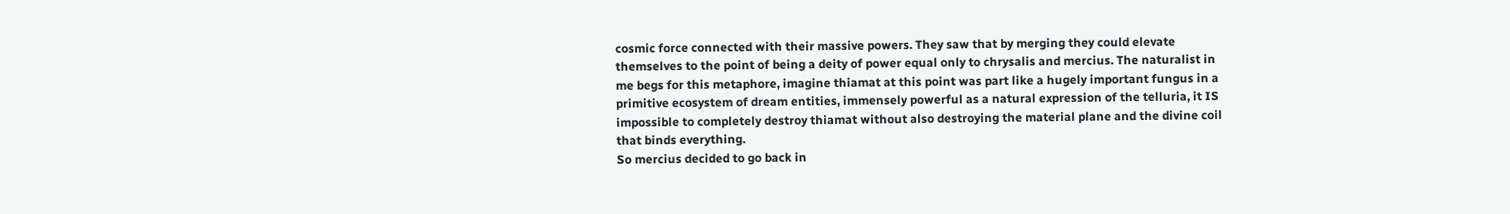cosmic force connected with their massive powers. They saw that by merging they could elevate themselves to the point of being a deity of power equal only to chrysalis and mercius. The naturalist in me begs for this metaphore, imagine thiamat at this point was part like a hugely important fungus in a primitive ecosystem of dream entities, immensely powerful as a natural expression of the telluria, it IS impossible to completely destroy thiamat without also destroying the material plane and the divine coil that binds everything.
So mercius decided to go back in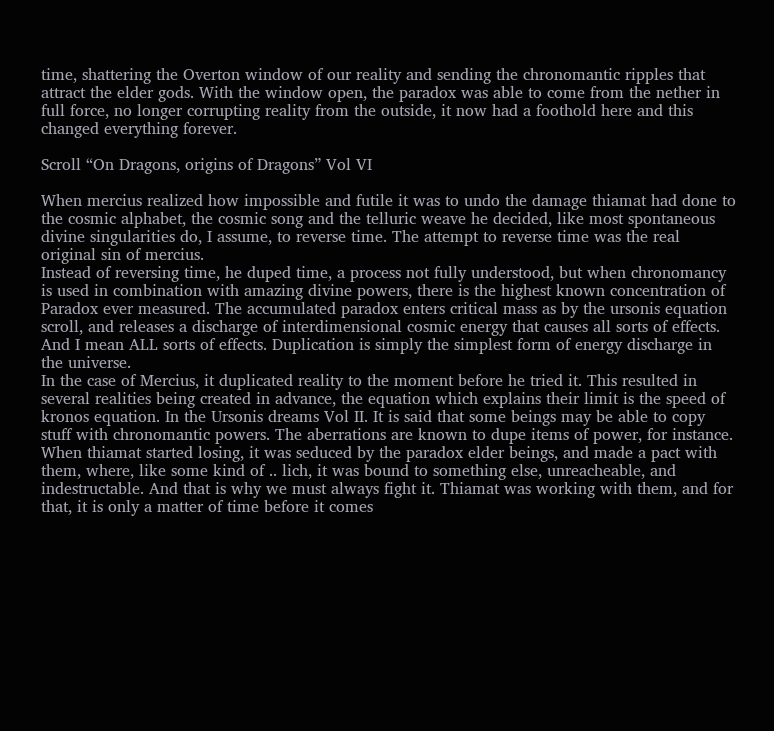time, shattering the Overton window of our reality and sending the chronomantic ripples that attract the elder gods. With the window open, the paradox was able to come from the nether in full force, no longer corrupting reality from the outside, it now had a foothold here and this changed everything forever.

Scroll “On Dragons, origins of Dragons” Vol VI

When mercius realized how impossible and futile it was to undo the damage thiamat had done to the cosmic alphabet, the cosmic song and the telluric weave he decided, like most spontaneous divine singularities do, I assume, to reverse time. The attempt to reverse time was the real original sin of mercius.
Instead of reversing time, he duped time, a process not fully understood, but when chronomancy is used in combination with amazing divine powers, there is the highest known concentration of Paradox ever measured. The accumulated paradox enters critical mass as by the ursonis equation scroll, and releases a discharge of interdimensional cosmic energy that causes all sorts of effects. And I mean ALL sorts of effects. Duplication is simply the simplest form of energy discharge in the universe.
In the case of Mercius, it duplicated reality to the moment before he tried it. This resulted in several realities being created in advance, the equation which explains their limit is the speed of kronos equation. In the Ursonis dreams Vol II. It is said that some beings may be able to copy stuff with chronomantic powers. The aberrations are known to dupe items of power, for instance.
When thiamat started losing, it was seduced by the paradox elder beings, and made a pact with them, where, like some kind of .. lich, it was bound to something else, unreacheable, and indestructable. And that is why we must always fight it. Thiamat was working with them, and for that, it is only a matter of time before it comes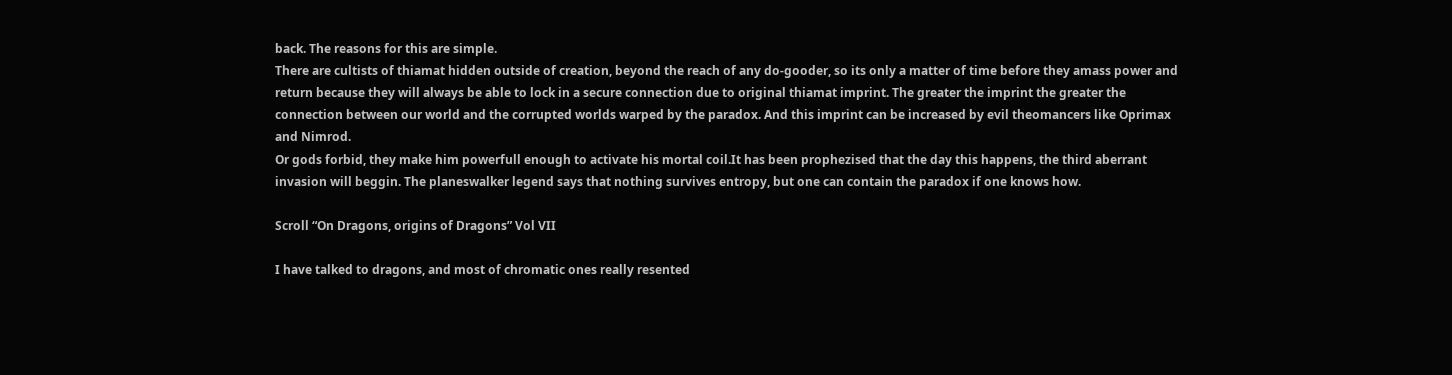back. The reasons for this are simple.
There are cultists of thiamat hidden outside of creation, beyond the reach of any do-gooder, so its only a matter of time before they amass power and return because they will always be able to lock in a secure connection due to original thiamat imprint. The greater the imprint the greater the connection between our world and the corrupted worlds warped by the paradox. And this imprint can be increased by evil theomancers like Oprimax and Nimrod.
Or gods forbid, they make him powerfull enough to activate his mortal coil.It has been prophezised that the day this happens, the third aberrant invasion will beggin. The planeswalker legend says that nothing survives entropy, but one can contain the paradox if one knows how.

Scroll “On Dragons, origins of Dragons” Vol VII

I have talked to dragons, and most of chromatic ones really resented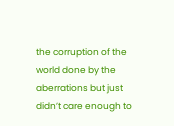the corruption of the world done by the aberrations but just didn’t care enough to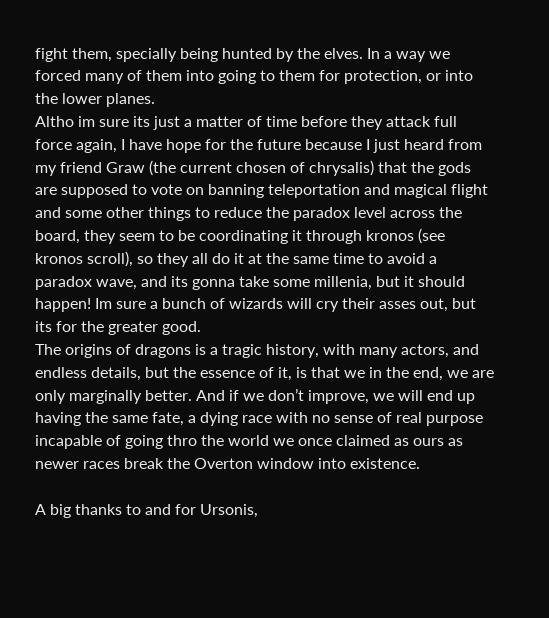fight them, specially being hunted by the elves. In a way we forced many of them into going to them for protection, or into the lower planes.
Altho im sure its just a matter of time before they attack full force again, I have hope for the future because I just heard from my friend Graw (the current chosen of chrysalis) that the gods are supposed to vote on banning teleportation and magical flight and some other things to reduce the paradox level across the board, they seem to be coordinating it through kronos (see kronos scroll), so they all do it at the same time to avoid a paradox wave, and its gonna take some millenia, but it should happen! Im sure a bunch of wizards will cry their asses out, but its for the greater good.
The origins of dragons is a tragic history, with many actors, and endless details, but the essence of it, is that we in the end, we are only marginally better. And if we don’t improve, we will end up having the same fate, a dying race with no sense of real purpose incapable of going thro the world we once claimed as ours as newer races break the Overton window into existence.

A big thanks to and for Ursonis,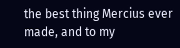the best thing Mercius ever made, and to my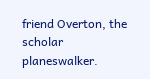friend Overton, the scholar planeswalker.